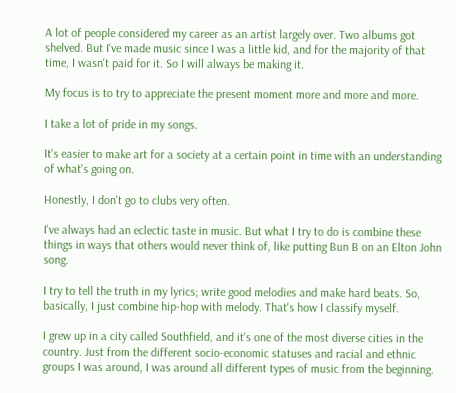A lot of people considered my career as an artist largely over. Two albums got shelved. But I've made music since I was a little kid, and for the majority of that time, I wasn't paid for it. So I will always be making it.

My focus is to try to appreciate the present moment more and more and more.

I take a lot of pride in my songs.

It's easier to make art for a society at a certain point in time with an understanding of what's going on.

Honestly, I don't go to clubs very often.

I've always had an eclectic taste in music. But what I try to do is combine these things in ways that others would never think of, like putting Bun B on an Elton John song.

I try to tell the truth in my lyrics; write good melodies and make hard beats. So, basically, I just combine hip-hop with melody. That's how I classify myself.

I grew up in a city called Southfield, and it's one of the most diverse cities in the country. Just from the different socio-economic statuses and racial and ethnic groups I was around, I was around all different types of music from the beginning.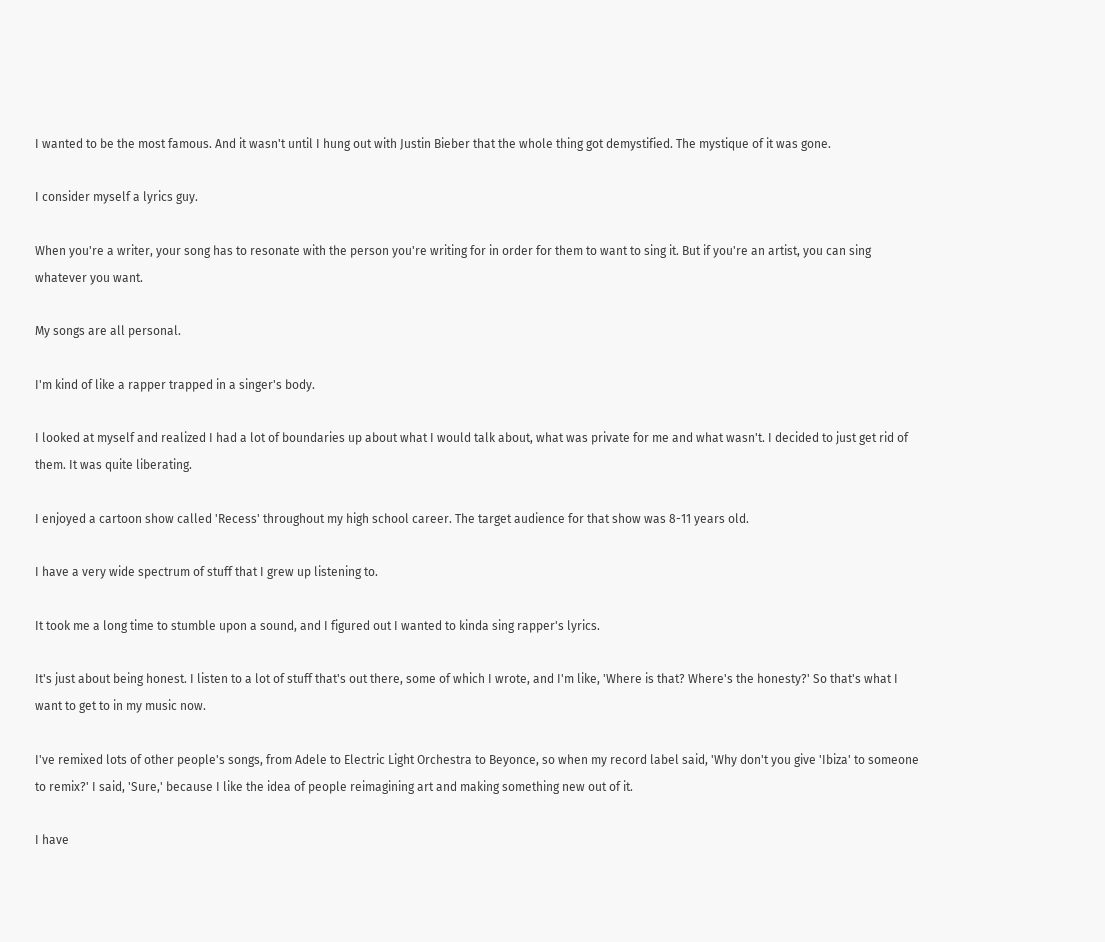I wanted to be the most famous. And it wasn't until I hung out with Justin Bieber that the whole thing got demystified. The mystique of it was gone.

I consider myself a lyrics guy.

When you're a writer, your song has to resonate with the person you're writing for in order for them to want to sing it. But if you're an artist, you can sing whatever you want.

My songs are all personal.

I'm kind of like a rapper trapped in a singer's body.

I looked at myself and realized I had a lot of boundaries up about what I would talk about, what was private for me and what wasn't. I decided to just get rid of them. It was quite liberating.

I enjoyed a cartoon show called 'Recess' throughout my high school career. The target audience for that show was 8-11 years old.

I have a very wide spectrum of stuff that I grew up listening to.

It took me a long time to stumble upon a sound, and I figured out I wanted to kinda sing rapper's lyrics.

It's just about being honest. I listen to a lot of stuff that's out there, some of which I wrote, and I'm like, 'Where is that? Where's the honesty?' So that's what I want to get to in my music now.

I've remixed lots of other people's songs, from Adele to Electric Light Orchestra to Beyonce, so when my record label said, 'Why don't you give 'Ibiza' to someone to remix?' I said, 'Sure,' because I like the idea of people reimagining art and making something new out of it.

I have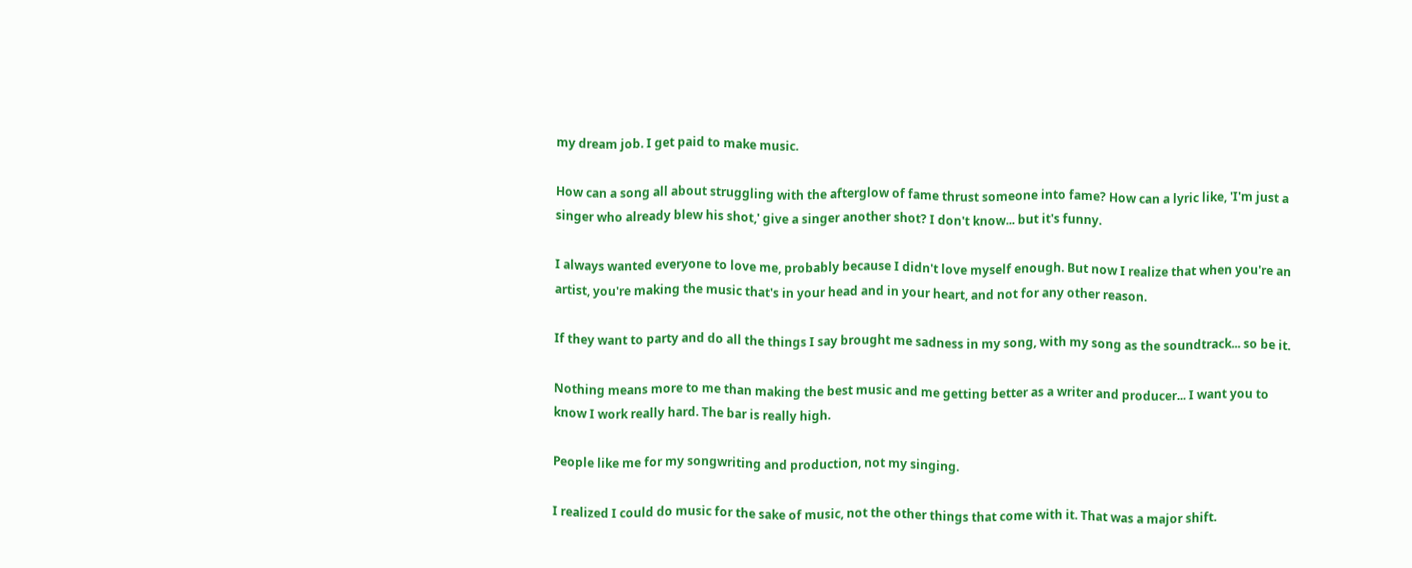my dream job. I get paid to make music.

How can a song all about struggling with the afterglow of fame thrust someone into fame? How can a lyric like, 'I'm just a singer who already blew his shot,' give a singer another shot? I don't know... but it's funny.

I always wanted everyone to love me, probably because I didn't love myself enough. But now I realize that when you're an artist, you're making the music that's in your head and in your heart, and not for any other reason.

If they want to party and do all the things I say brought me sadness in my song, with my song as the soundtrack... so be it.

Nothing means more to me than making the best music and me getting better as a writer and producer... I want you to know I work really hard. The bar is really high.

People like me for my songwriting and production, not my singing.

I realized I could do music for the sake of music, not the other things that come with it. That was a major shift.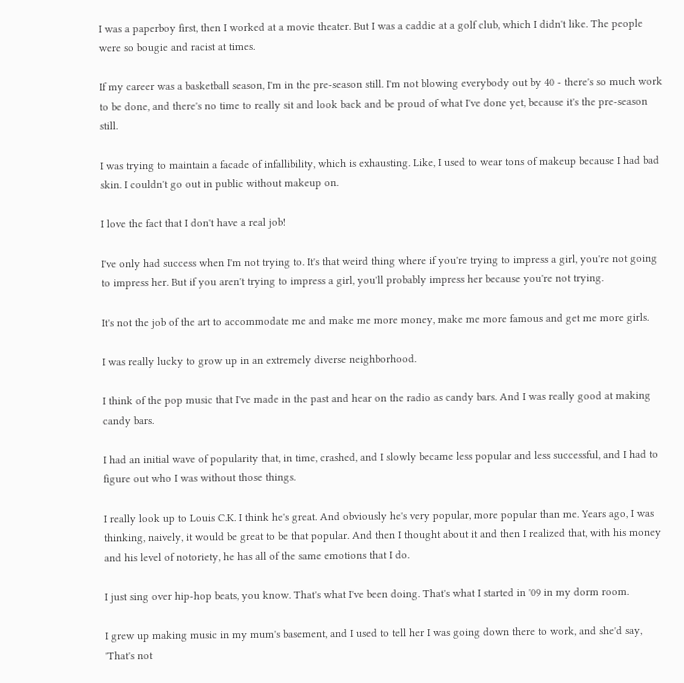I was a paperboy first, then I worked at a movie theater. But I was a caddie at a golf club, which I didn't like. The people were so bougie and racist at times.

If my career was a basketball season, I'm in the pre-season still. I'm not blowing everybody out by 40 - there's so much work to be done, and there's no time to really sit and look back and be proud of what I've done yet, because it's the pre-season still.

I was trying to maintain a facade of infallibility, which is exhausting. Like, I used to wear tons of makeup because I had bad skin. I couldn't go out in public without makeup on.

I love the fact that I don't have a real job!

I've only had success when I'm not trying to. It's that weird thing where if you're trying to impress a girl, you're not going to impress her. But if you aren't trying to impress a girl, you'll probably impress her because you're not trying.

It's not the job of the art to accommodate me and make me more money, make me more famous and get me more girls.

I was really lucky to grow up in an extremely diverse neighborhood.

I think of the pop music that I've made in the past and hear on the radio as candy bars. And I was really good at making candy bars.

I had an initial wave of popularity that, in time, crashed, and I slowly became less popular and less successful, and I had to figure out who I was without those things.

I really look up to Louis C.K. I think he's great. And obviously he's very popular, more popular than me. Years ago, I was thinking, naively, it would be great to be that popular. And then I thought about it and then I realized that, with his money and his level of notoriety, he has all of the same emotions that I do.

I just sing over hip-hop beats, you know. That's what I've been doing. That's what I started in '09 in my dorm room.

I grew up making music in my mum's basement, and I used to tell her I was going down there to work, and she'd say, 'That's not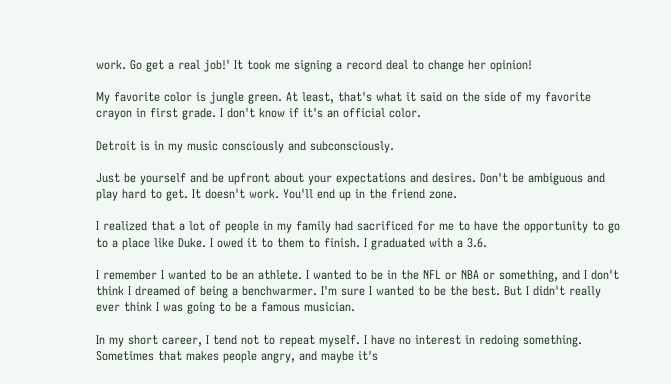work. Go get a real job!' It took me signing a record deal to change her opinion!

My favorite color is jungle green. At least, that's what it said on the side of my favorite crayon in first grade. I don't know if it's an official color.

Detroit is in my music consciously and subconsciously.

Just be yourself and be upfront about your expectations and desires. Don't be ambiguous and play hard to get. It doesn't work. You'll end up in the friend zone.

I realized that a lot of people in my family had sacrificed for me to have the opportunity to go to a place like Duke. I owed it to them to finish. I graduated with a 3.6.

I remember I wanted to be an athlete. I wanted to be in the NFL or NBA or something, and I don't think I dreamed of being a benchwarmer. I'm sure I wanted to be the best. But I didn't really ever think I was going to be a famous musician.

In my short career, I tend not to repeat myself. I have no interest in redoing something. Sometimes that makes people angry, and maybe it's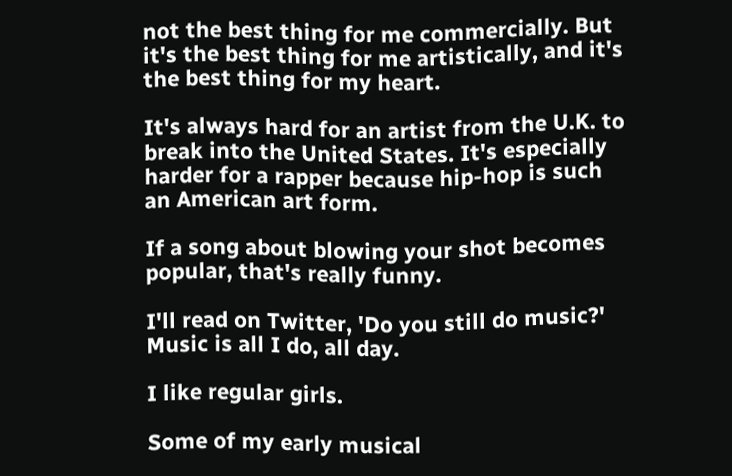not the best thing for me commercially. But it's the best thing for me artistically, and it's the best thing for my heart.

It's always hard for an artist from the U.K. to break into the United States. It's especially harder for a rapper because hip-hop is such an American art form.

If a song about blowing your shot becomes popular, that's really funny.

I'll read on Twitter, 'Do you still do music?' Music is all I do, all day.

I like regular girls.

Some of my early musical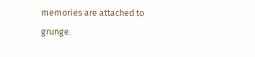memories are attached to grunge.